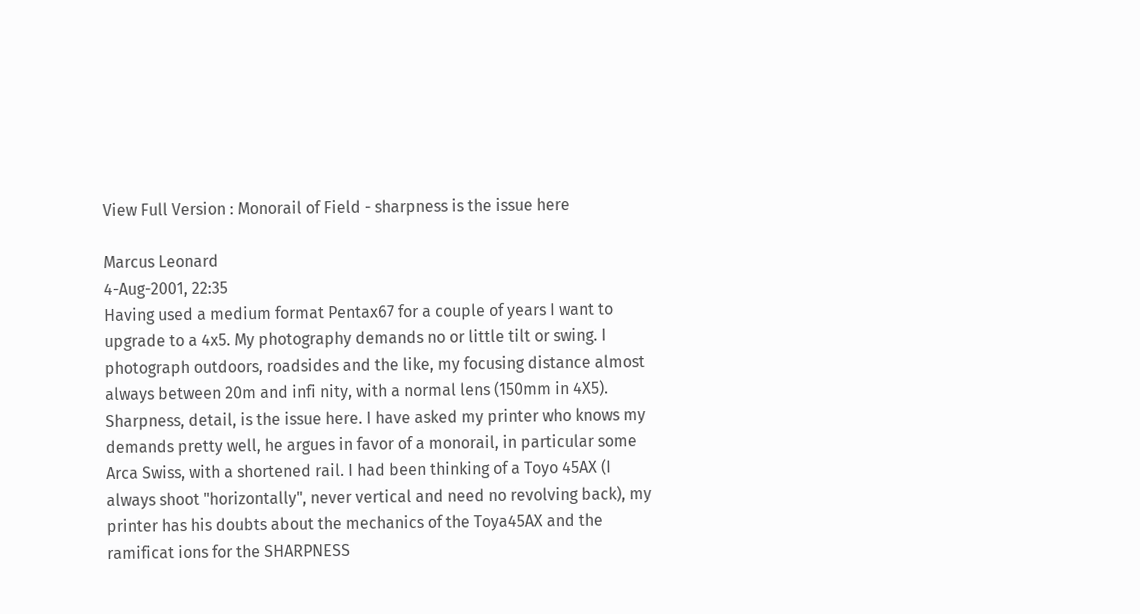View Full Version : Monorail of Field - sharpness is the issue here

Marcus Leonard
4-Aug-2001, 22:35
Having used a medium format Pentax67 for a couple of years I want to upgrade to a 4x5. My photography demands no or little tilt or swing. I photograph outdoors, roadsides and the like, my focusing distance almost always between 20m and infi nity, with a normal lens (150mm in 4X5). Sharpness, detail, is the issue here. I have asked my printer who knows my demands pretty well, he argues in favor of a monorail, in particular some Arca Swiss, with a shortened rail. I had been thinking of a Toyo 45AX (I always shoot "horizontally", never vertical and need no revolving back), my printer has his doubts about the mechanics of the Toya45AX and the ramificat ions for the SHARPNESS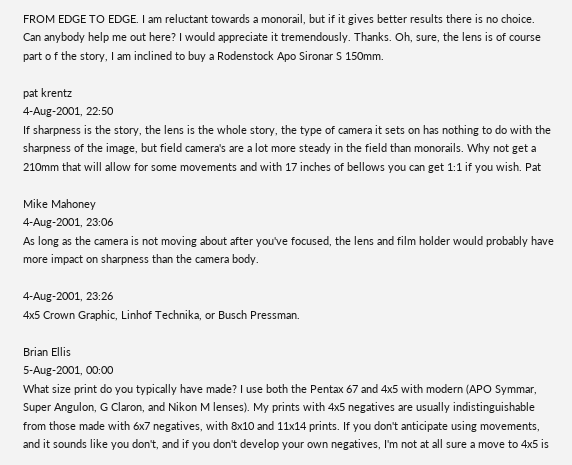FROM EDGE TO EDGE. I am reluctant towards a monorail, but if it gives better results there is no choice. Can anybody help me out here? I would appreciate it tremendously. Thanks. Oh, sure, the lens is of course part o f the story, I am inclined to buy a Rodenstock Apo Sironar S 150mm.

pat krentz
4-Aug-2001, 22:50
If sharpness is the story, the lens is the whole story, the type of camera it sets on has nothing to do with the sharpness of the image, but field camera's are a lot more steady in the field than monorails. Why not get a 210mm that will allow for some movements and with 17 inches of bellows you can get 1:1 if you wish. Pat

Mike Mahoney
4-Aug-2001, 23:06
As long as the camera is not moving about after you've focused, the lens and film holder would probably have more impact on sharpness than the camera body.

4-Aug-2001, 23:26
4x5 Crown Graphic, Linhof Technika, or Busch Pressman.

Brian Ellis
5-Aug-2001, 00:00
What size print do you typically have made? I use both the Pentax 67 and 4x5 with modern (APO Symmar, Super Angulon, G Claron, and Nikon M lenses). My prints with 4x5 negatives are usually indistinguishable from those made with 6x7 negatives, with 8x10 and 11x14 prints. If you don't anticipate using movements, and it sounds like you don't, and if you don't develop your own negatives, I'm not at all sure a move to 4x5 is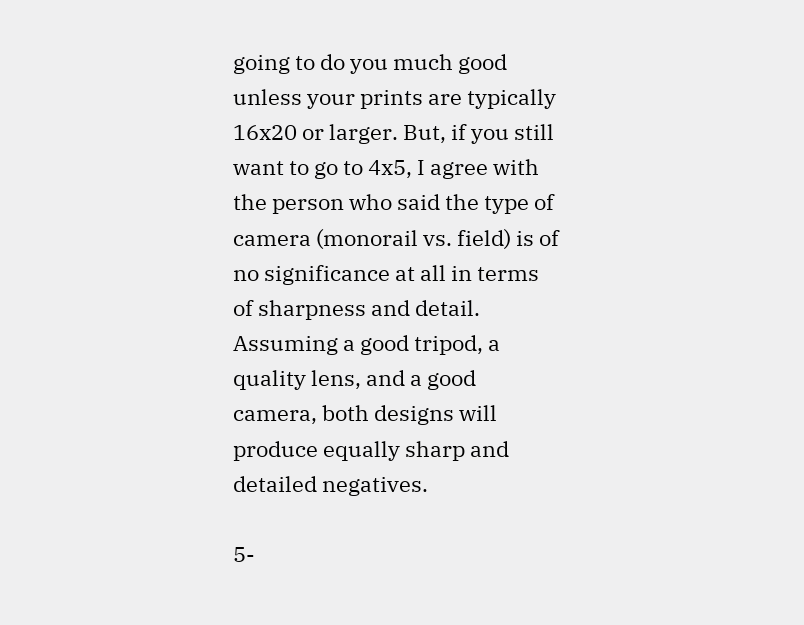going to do you much good unless your prints are typically 16x20 or larger. But, if you still want to go to 4x5, I agree with the person who said the type of camera (monorail vs. field) is of no significance at all in terms of sharpness and detail. Assuming a good tripod, a quality lens, and a good camera, both designs will produce equally sharp and detailed negatives.

5-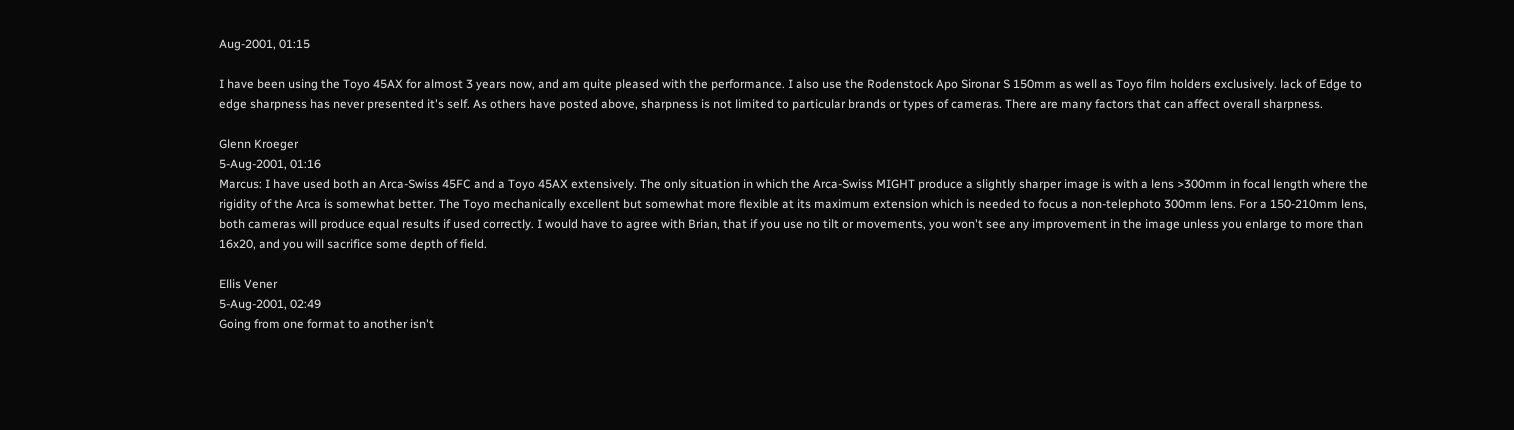Aug-2001, 01:15

I have been using the Toyo 45AX for almost 3 years now, and am quite pleased with the performance. I also use the Rodenstock Apo Sironar S 150mm as well as Toyo film holders exclusively. lack of Edge to edge sharpness has never presented it's self. As others have posted above, sharpness is not limited to particular brands or types of cameras. There are many factors that can affect overall sharpness.

Glenn Kroeger
5-Aug-2001, 01:16
Marcus: I have used both an Arca-Swiss 45FC and a Toyo 45AX extensively. The only situation in which the Arca-Swiss MIGHT produce a slightly sharper image is with a lens >300mm in focal length where the rigidity of the Arca is somewhat better. The Toyo mechanically excellent but somewhat more flexible at its maximum extension which is needed to focus a non-telephoto 300mm lens. For a 150-210mm lens, both cameras will produce equal results if used correctly. I would have to agree with Brian, that if you use no tilt or movements, you won't see any improvement in the image unless you enlarge to more than 16x20, and you will sacrifice some depth of field.

Ellis Vener
5-Aug-2001, 02:49
Going from one format to another isn't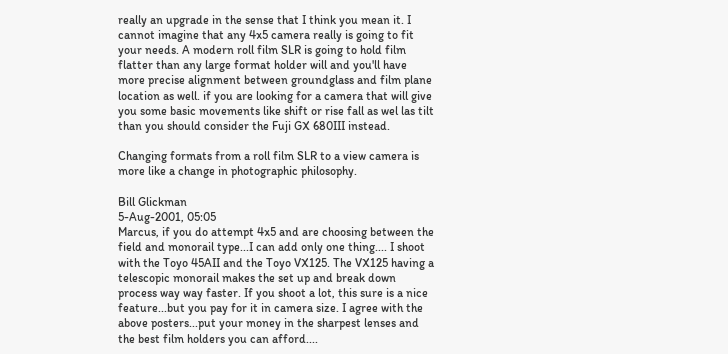really an upgrade in the sense that I think you mean it. I cannot imagine that any 4x5 camera really is going to fit your needs. A modern roll film SLR is going to hold film flatter than any large format holder will and you'll have more precise alignment between groundglass and film plane location as well. if you are looking for a camera that will give you some basic movements like shift or rise fall as wel las tilt than you should consider the Fuji GX 680III instead.

Changing formats from a roll film SLR to a view camera is more like a change in photographic philosophy.

Bill Glickman
5-Aug-2001, 05:05
Marcus, if you do attempt 4x5 and are choosing between the field and monorail type...I can add only one thing.... I shoot with the Toyo 45AII and the Toyo VX125. The VX125 having a telescopic monorail makes the set up and break down process way way faster. If you shoot a lot, this sure is a nice feature...but you pay for it in camera size. I agree with the above posters...put your money in the sharpest lenses and the best film holders you can afford....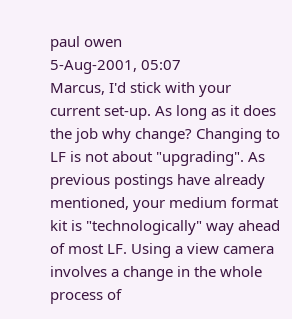paul owen
5-Aug-2001, 05:07
Marcus, I'd stick with your current set-up. As long as it does the job why change? Changing to LF is not about "upgrading". As previous postings have already mentioned, your medium format kit is "technologically" way ahead of most LF. Using a view camera involves a change in the whole process of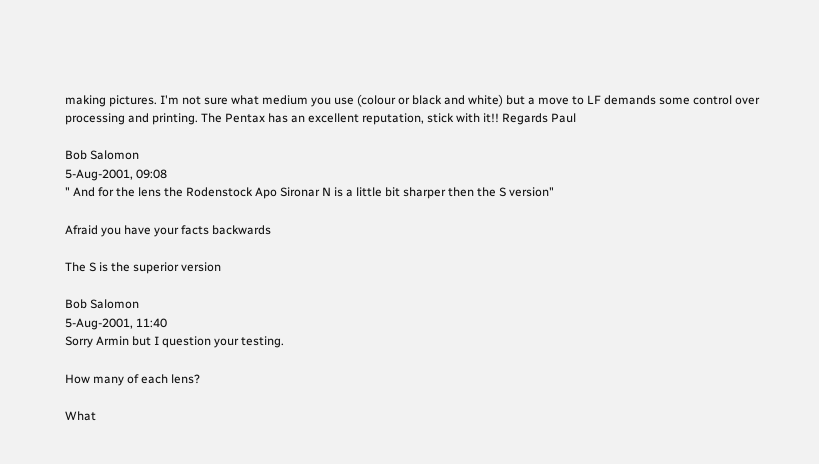making pictures. I'm not sure what medium you use (colour or black and white) but a move to LF demands some control over processing and printing. The Pentax has an excellent reputation, stick with it!! Regards Paul

Bob Salomon
5-Aug-2001, 09:08
" And for the lens the Rodenstock Apo Sironar N is a little bit sharper then the S version"

Afraid you have your facts backwards

The S is the superior version

Bob Salomon
5-Aug-2001, 11:40
Sorry Armin but I question your testing.

How many of each lens?

What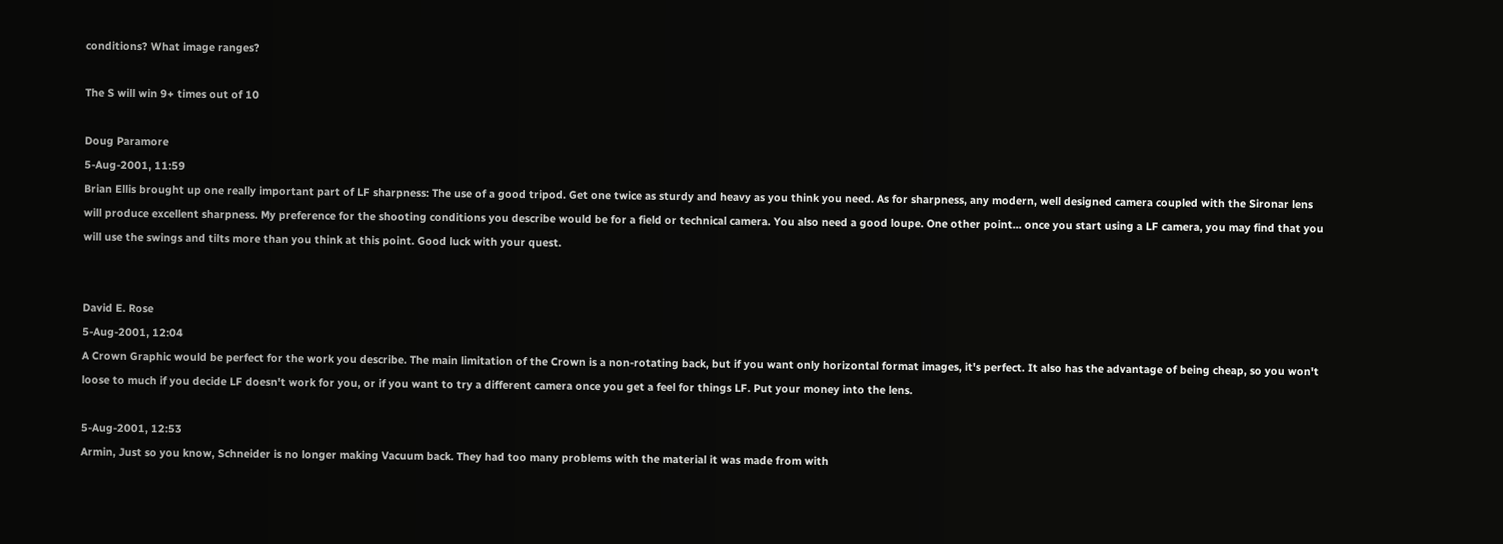conditions? What image ranges?

The S will win 9+ times out of 10

Doug Paramore
5-Aug-2001, 11:59
Brian Ellis brought up one really important part of LF sharpness: The use of a good tripod. Get one twice as sturdy and heavy as you think you need. As for sharpness, any modern, well designed camera coupled with the Sironar lens will produce excellent sharpness. My preference for the shooting conditions you describe would be for a field or technical camera. You also need a good loupe. One other point... once you start using a LF camera, you may find that you will use the swings and tilts more than you think at this point. Good luck with your quest.


David E. Rose
5-Aug-2001, 12:04
A Crown Graphic would be perfect for the work you describe. The main limitation of the Crown is a non-rotating back, but if you want only horizontal format images, it's perfect. It also has the advantage of being cheap, so you won't loose to much if you decide LF doesn't work for you, or if you want to try a different camera once you get a feel for things LF. Put your money into the lens.

5-Aug-2001, 12:53
Armin, Just so you know, Schneider is no longer making Vacuum back. They had too many problems with the material it was made from with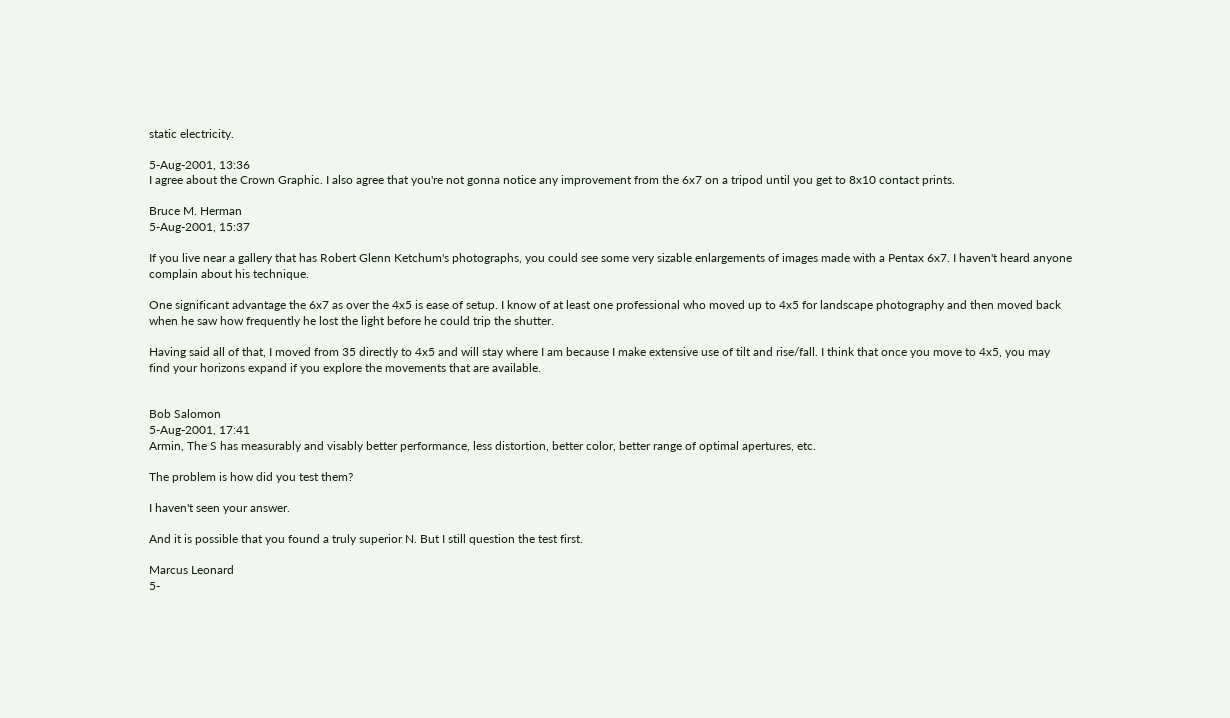static electricity.

5-Aug-2001, 13:36
I agree about the Crown Graphic. I also agree that you're not gonna notice any improvement from the 6x7 on a tripod until you get to 8x10 contact prints.

Bruce M. Herman
5-Aug-2001, 15:37

If you live near a gallery that has Robert Glenn Ketchum's photographs, you could see some very sizable enlargements of images made with a Pentax 6x7. I haven't heard anyone complain about his technique.

One significant advantage the 6x7 as over the 4x5 is ease of setup. I know of at least one professional who moved up to 4x5 for landscape photography and then moved back when he saw how frequently he lost the light before he could trip the shutter.

Having said all of that, I moved from 35 directly to 4x5 and will stay where I am because I make extensive use of tilt and rise/fall. I think that once you move to 4x5, you may find your horizons expand if you explore the movements that are available.


Bob Salomon
5-Aug-2001, 17:41
Armin, The S has measurably and visably better performance, less distortion, better color, better range of optimal apertures, etc.

The problem is how did you test them?

I haven't seen your answer.

And it is possible that you found a truly superior N. But I still question the test first.

Marcus Leonard
5-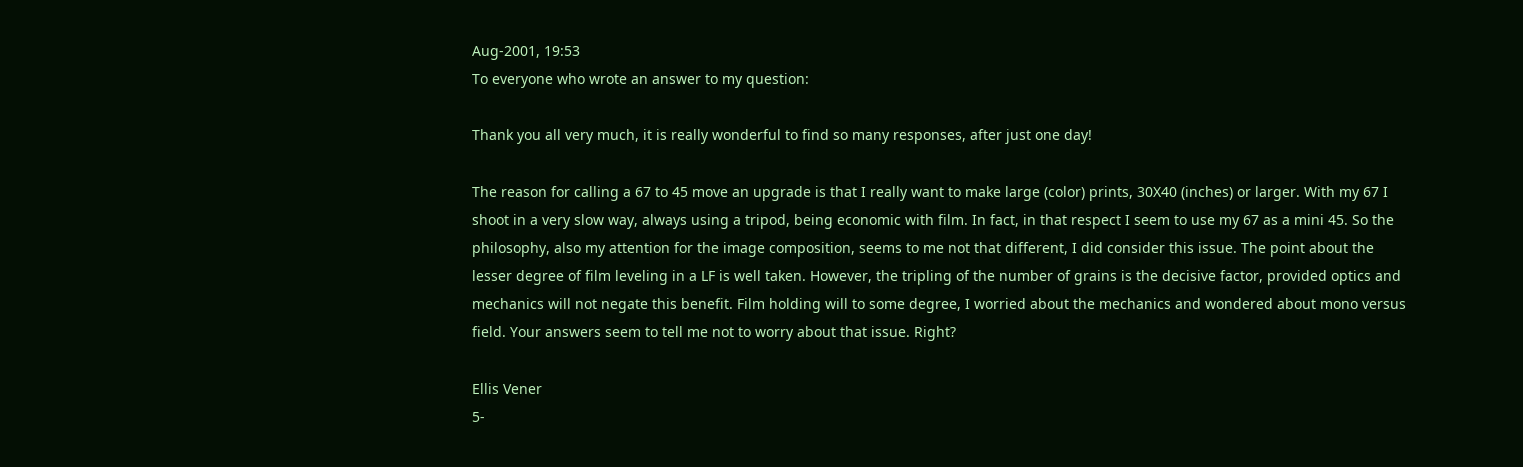Aug-2001, 19:53
To everyone who wrote an answer to my question:

Thank you all very much, it is really wonderful to find so many responses, after just one day!

The reason for calling a 67 to 45 move an upgrade is that I really want to make large (color) prints, 30X40 (inches) or larger. With my 67 I shoot in a very slow way, always using a tripod, being economic with film. In fact, in that respect I seem to use my 67 as a mini 45. So the philosophy, also my attention for the image composition, seems to me not that different, I did consider this issue. The point about the lesser degree of film leveling in a LF is well taken. However, the tripling of the number of grains is the decisive factor, provided optics and mechanics will not negate this benefit. Film holding will to some degree, I worried about the mechanics and wondered about mono versus field. Your answers seem to tell me not to worry about that issue. Right?

Ellis Vener
5-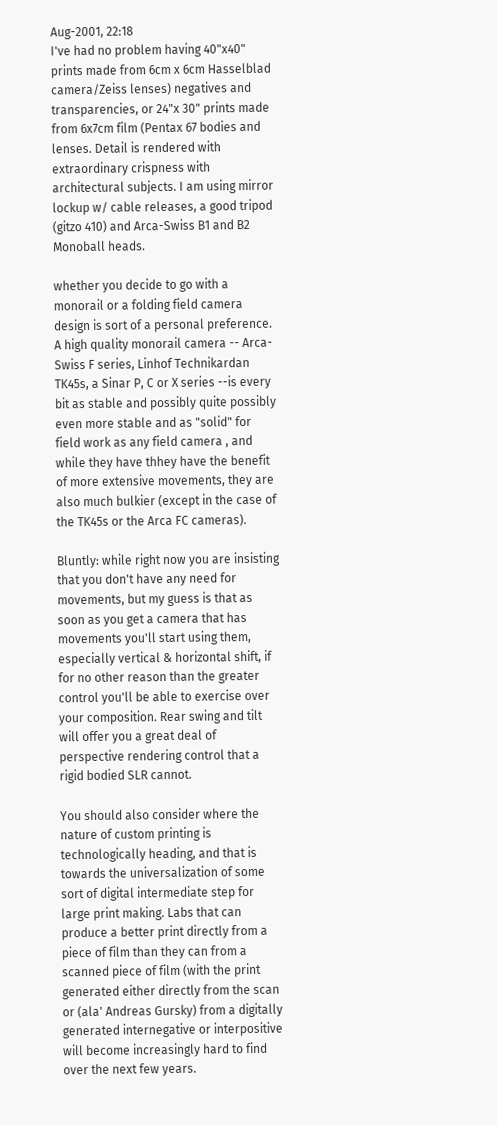Aug-2001, 22:18
I've had no problem having 40"x40" prints made from 6cm x 6cm Hasselblad camera/Zeiss lenses) negatives and transparencies, or 24"x 30" prints made from 6x7cm film (Pentax 67 bodies and lenses. Detail is rendered with extraordinary crispness with architectural subjects. I am using mirror lockup w/ cable releases, a good tripod (gitzo 410) and Arca-Swiss B1 and B2 Monoball heads.

whether you decide to go with a monorail or a folding field camera design is sort of a personal preference. A high quality monorail camera -- Arca-Swiss F series, Linhof Technikardan TK45s, a Sinar P, C or X series --is every bit as stable and possibly quite possibly even more stable and as "solid" for field work as any field camera , and while they have thhey have the benefit of more extensive movements, they are also much bulkier (except in the case of the TK45s or the Arca FC cameras).

Bluntly: while right now you are insisting that you don't have any need for movements, but my guess is that as soon as you get a camera that has movements you'll start using them, especially vertical & horizontal shift, if for no other reason than the greater control you'll be able to exercise over your composition. Rear swing and tilt will offer you a great deal of perspective rendering control that a rigid bodied SLR cannot.

You should also consider where the nature of custom printing is technologically heading, and that is towards the universalization of some sort of digital intermediate step for large print making. Labs that can produce a better print directly from a piece of film than they can from a scanned piece of film (with the print generated either directly from the scan or (ala' Andreas Gursky) from a digitally generated internegative or interpositive will become increasingly hard to find over the next few years.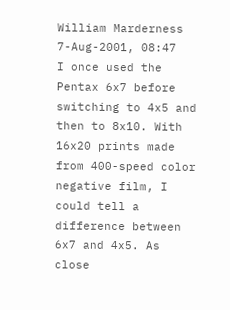William Marderness
7-Aug-2001, 08:47
I once used the Pentax 6x7 before switching to 4x5 and then to 8x10. With 16x20 prints made from 400-speed color negative film, I could tell a difference between 6x7 and 4x5. As close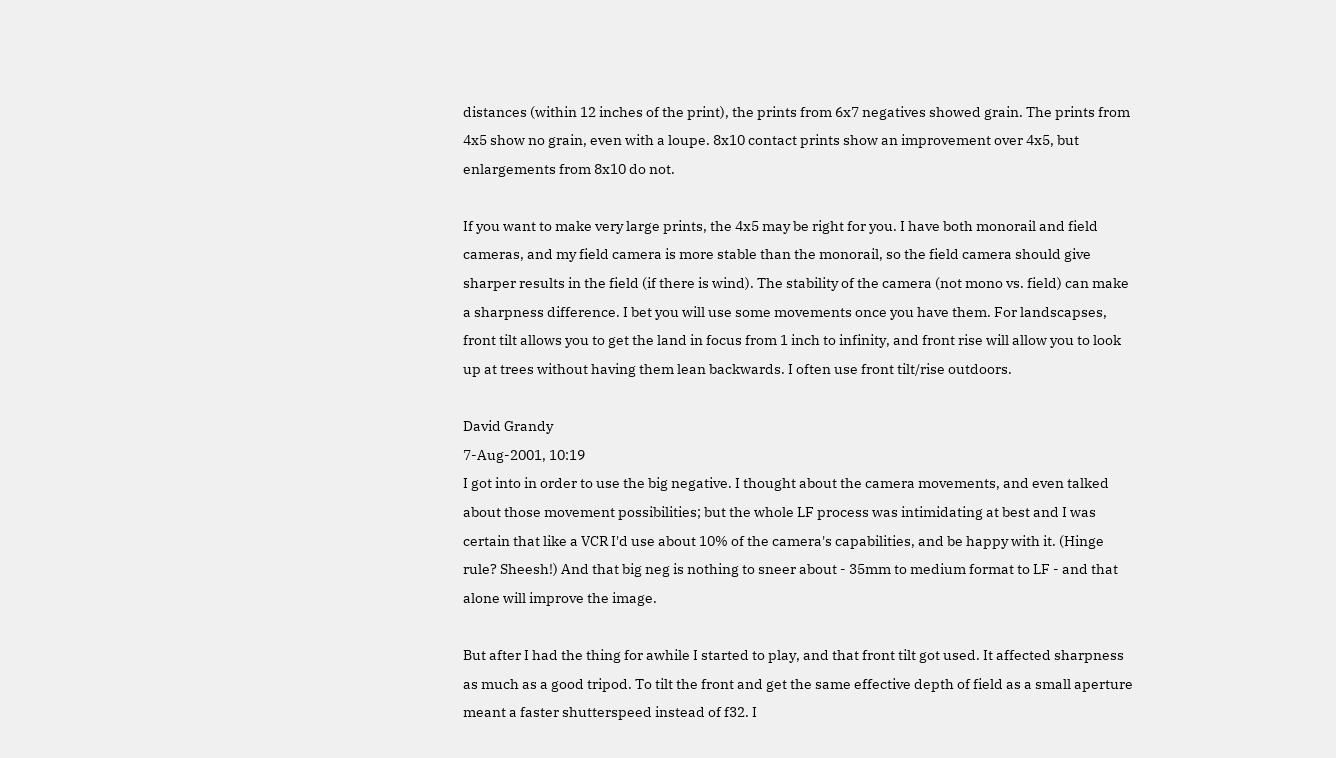distances (within 12 inches of the print), the prints from 6x7 negatives showed grain. The prints from 4x5 show no grain, even with a loupe. 8x10 contact prints show an improvement over 4x5, but enlargements from 8x10 do not.

If you want to make very large prints, the 4x5 may be right for you. I have both monorail and field cameras, and my field camera is more stable than the monorail, so the field camera should give sharper results in the field (if there is wind). The stability of the camera (not mono vs. field) can make a sharpness difference. I bet you will use some movements once you have them. For landscapses, front tilt allows you to get the land in focus from 1 inch to infinity, and front rise will allow you to look up at trees without having them lean backwards. I often use front tilt/rise outdoors.

David Grandy
7-Aug-2001, 10:19
I got into in order to use the big negative. I thought about the camera movements, and even talked about those movement possibilities; but the whole LF process was intimidating at best and I was certain that like a VCR I'd use about 10% of the camera's capabilities, and be happy with it. (Hinge rule? Sheesh!) And that big neg is nothing to sneer about - 35mm to medium format to LF - and that alone will improve the image.

But after I had the thing for awhile I started to play, and that front tilt got used. It affected sharpness as much as a good tripod. To tilt the front and get the same effective depth of field as a small aperture meant a faster shutterspeed instead of f32. I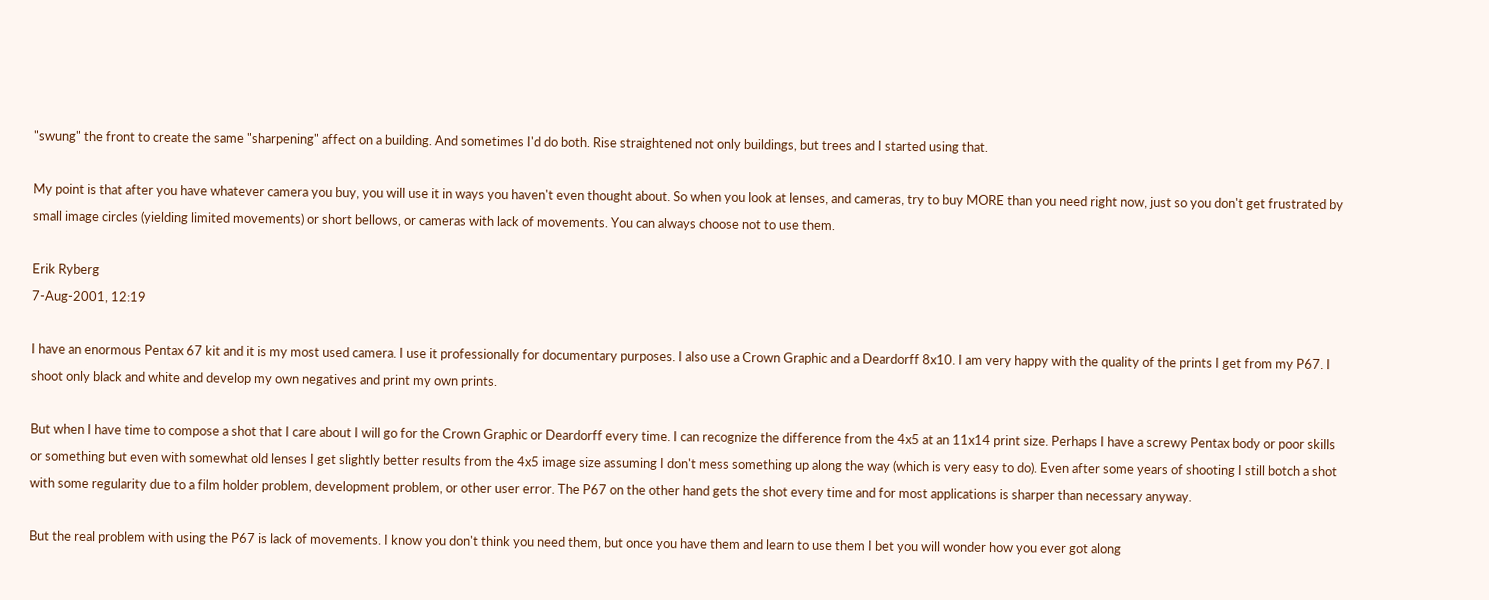"swung" the front to create the same "sharpening" affect on a building. And sometimes I'd do both. Rise straightened not only buildings, but trees and I started using that.

My point is that after you have whatever camera you buy, you will use it in ways you haven't even thought about. So when you look at lenses, and cameras, try to buy MORE than you need right now, just so you don't get frustrated by small image circles (yielding limited movements) or short bellows, or cameras with lack of movements. You can always choose not to use them.

Erik Ryberg
7-Aug-2001, 12:19

I have an enormous Pentax 67 kit and it is my most used camera. I use it professionally for documentary purposes. I also use a Crown Graphic and a Deardorff 8x10. I am very happy with the quality of the prints I get from my P67. I shoot only black and white and develop my own negatives and print my own prints.

But when I have time to compose a shot that I care about I will go for the Crown Graphic or Deardorff every time. I can recognize the difference from the 4x5 at an 11x14 print size. Perhaps I have a screwy Pentax body or poor skills or something but even with somewhat old lenses I get slightly better results from the 4x5 image size assuming I don't mess something up along the way (which is very easy to do). Even after some years of shooting I still botch a shot with some regularity due to a film holder problem, development problem, or other user error. The P67 on the other hand gets the shot every time and for most applications is sharper than necessary anyway.

But the real problem with using the P67 is lack of movements. I know you don't think you need them, but once you have them and learn to use them I bet you will wonder how you ever got along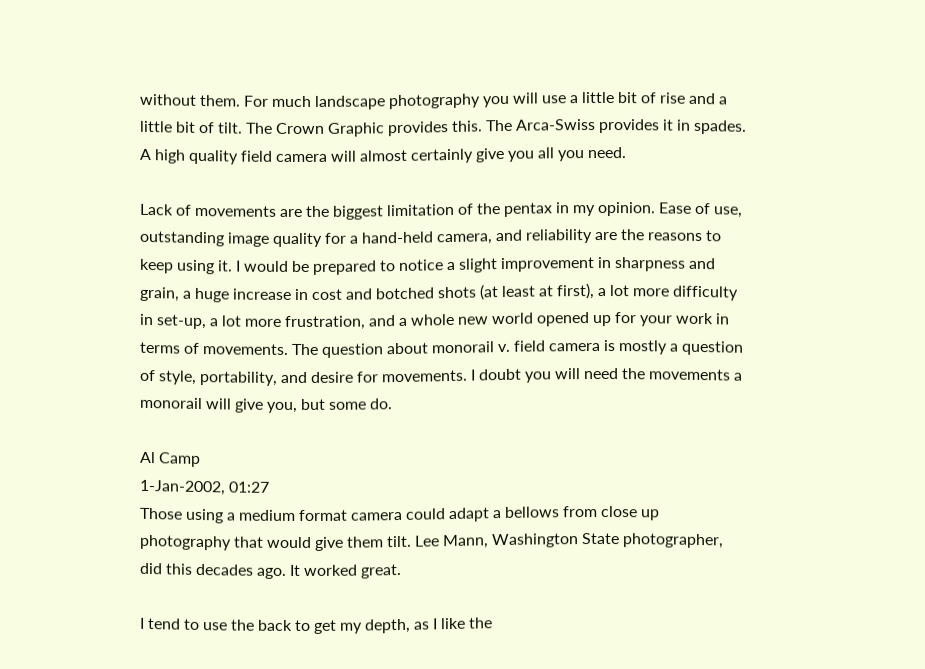without them. For much landscape photography you will use a little bit of rise and a little bit of tilt. The Crown Graphic provides this. The Arca-Swiss provides it in spades. A high quality field camera will almost certainly give you all you need.

Lack of movements are the biggest limitation of the pentax in my opinion. Ease of use, outstanding image quality for a hand-held camera, and reliability are the reasons to keep using it. I would be prepared to notice a slight improvement in sharpness and grain, a huge increase in cost and botched shots (at least at first), a lot more difficulty in set-up, a lot more frustration, and a whole new world opened up for your work in terms of movements. The question about monorail v. field camera is mostly a question of style, portability, and desire for movements. I doubt you will need the movements a monorail will give you, but some do.

Al Camp
1-Jan-2002, 01:27
Those using a medium format camera could adapt a bellows from close up photography that would give them tilt. Lee Mann, Washington State photographer, did this decades ago. It worked great.

I tend to use the back to get my depth, as I like the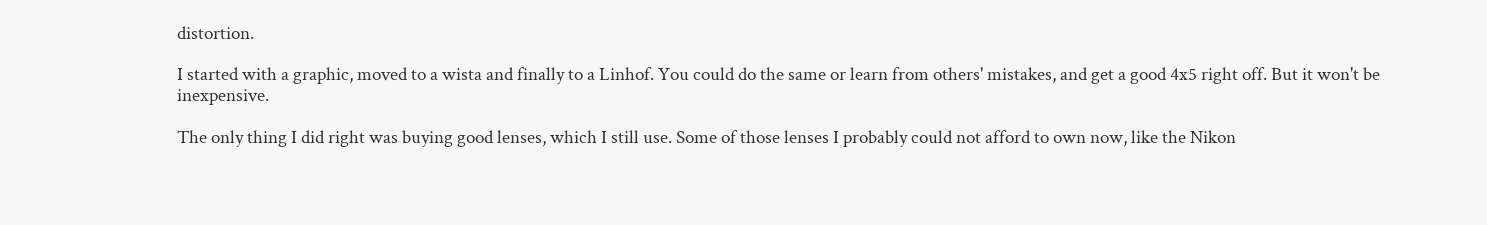distortion.

I started with a graphic, moved to a wista and finally to a Linhof. You could do the same or learn from others' mistakes, and get a good 4x5 right off. But it won't be inexpensive.

The only thing I did right was buying good lenses, which I still use. Some of those lenses I probably could not afford to own now, like the Nikon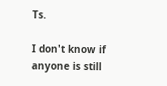Ts.

I don't know if anyone is still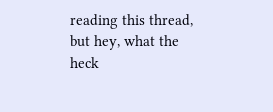reading this thread, but hey, what the heck